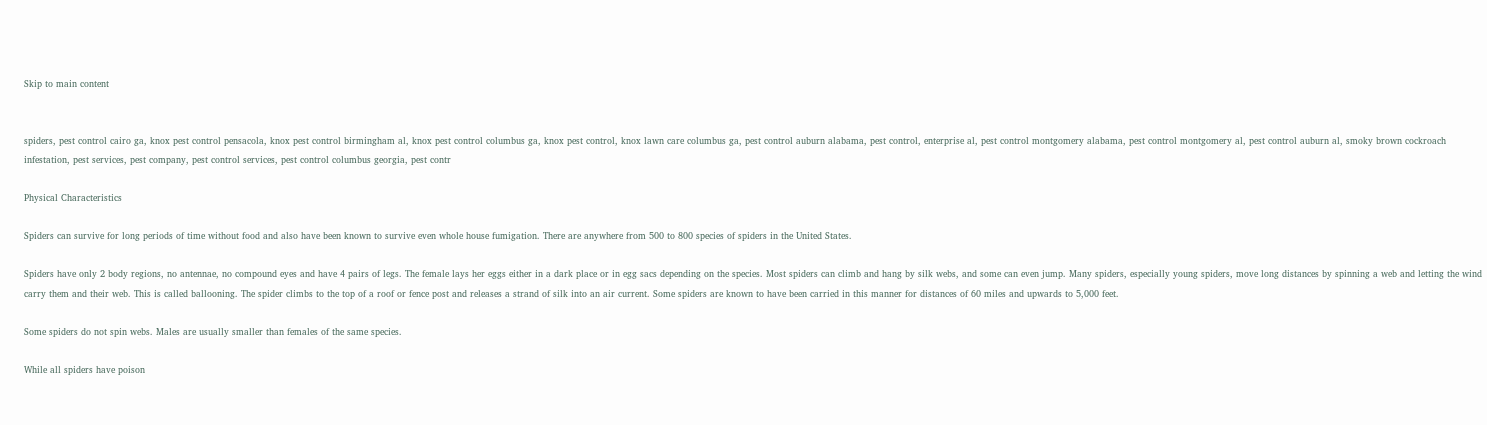Skip to main content


spiders, pest control cairo ga, knox pest control pensacola, knox pest control birmingham al, knox pest control columbus ga, knox pest control, knox lawn care columbus ga, pest control auburn alabama, pest control, enterprise al, pest control montgomery alabama, pest control montgomery al, pest control auburn al, smoky brown cockroach infestation, pest services, pest company, pest control services, pest control columbus georgia, pest contr

Physical Characteristics

Spiders can survive for long periods of time without food and also have been known to survive even whole house fumigation. There are anywhere from 500 to 800 species of spiders in the United States.

Spiders have only 2 body regions, no antennae, no compound eyes and have 4 pairs of legs. The female lays her eggs either in a dark place or in egg sacs depending on the species. Most spiders can climb and hang by silk webs, and some can even jump. Many spiders, especially young spiders, move long distances by spinning a web and letting the wind carry them and their web. This is called ballooning. The spider climbs to the top of a roof or fence post and releases a strand of silk into an air current. Some spiders are known to have been carried in this manner for distances of 60 miles and upwards to 5,000 feet.

Some spiders do not spin webs. Males are usually smaller than females of the same species.

While all spiders have poison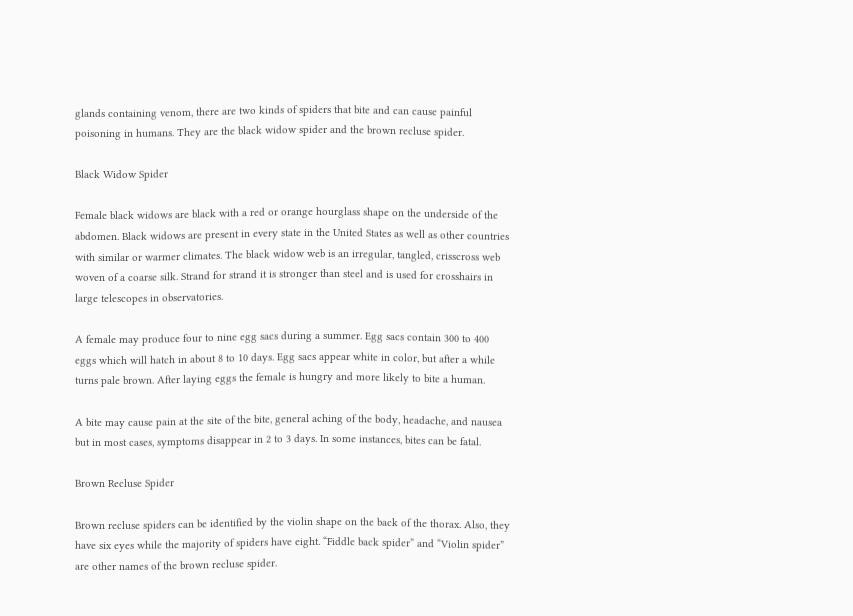glands containing venom, there are two kinds of spiders that bite and can cause painful poisoning in humans. They are the black widow spider and the brown recluse spider.

Black Widow Spider

Female black widows are black with a red or orange hourglass shape on the underside of the abdomen. Black widows are present in every state in the United States as well as other countries with similar or warmer climates. The black widow web is an irregular, tangled, crisscross web woven of a coarse silk. Strand for strand it is stronger than steel and is used for crosshairs in large telescopes in observatories.

A female may produce four to nine egg sacs during a summer. Egg sacs contain 300 to 400 eggs which will hatch in about 8 to 10 days. Egg sacs appear white in color, but after a while turns pale brown. After laying eggs the female is hungry and more likely to bite a human.

A bite may cause pain at the site of the bite, general aching of the body, headache, and nausea but in most cases, symptoms disappear in 2 to 3 days. In some instances, bites can be fatal.

Brown Recluse Spider

Brown recluse spiders can be identified by the violin shape on the back of the thorax. Also, they have six eyes while the majority of spiders have eight. “Fiddle back spider” and “Violin spider” are other names of the brown recluse spider.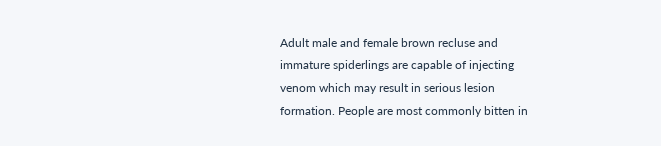Adult male and female brown recluse and immature spiderlings are capable of injecting venom which may result in serious lesion formation. People are most commonly bitten in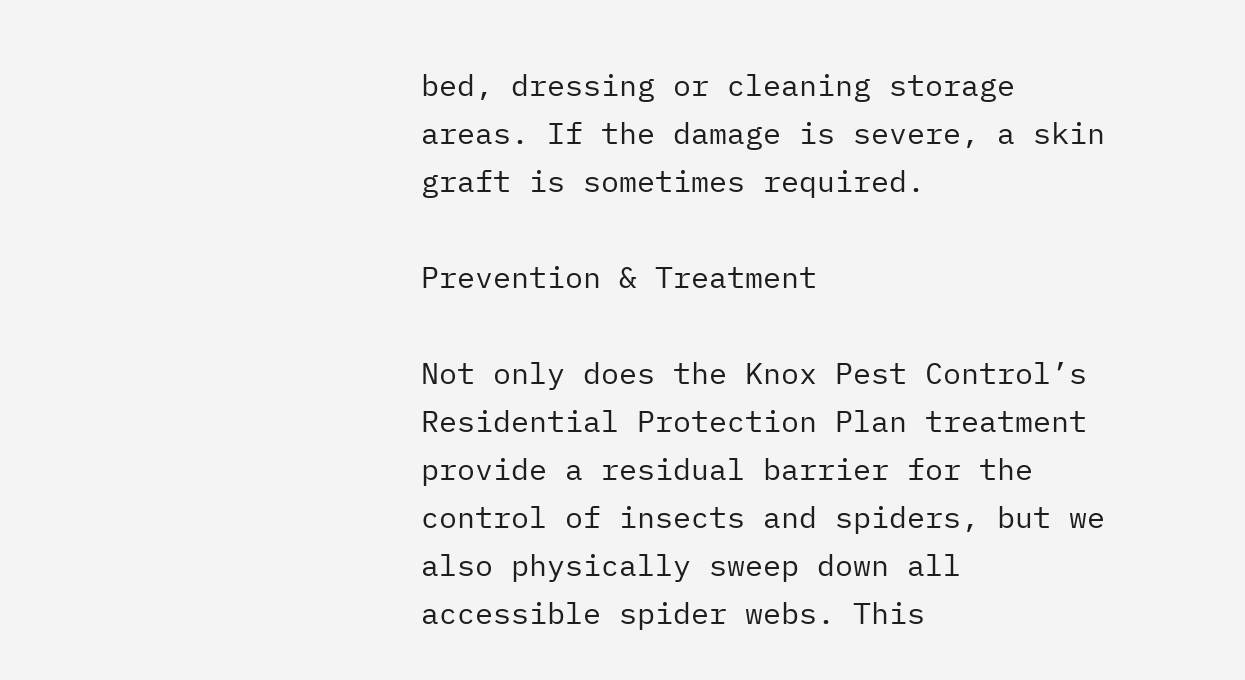bed, dressing or cleaning storage areas. If the damage is severe, a skin graft is sometimes required.

Prevention & Treatment

Not only does the Knox Pest Control’s Residential Protection Plan treatment provide a residual barrier for the control of insects and spiders, but we also physically sweep down all accessible spider webs. This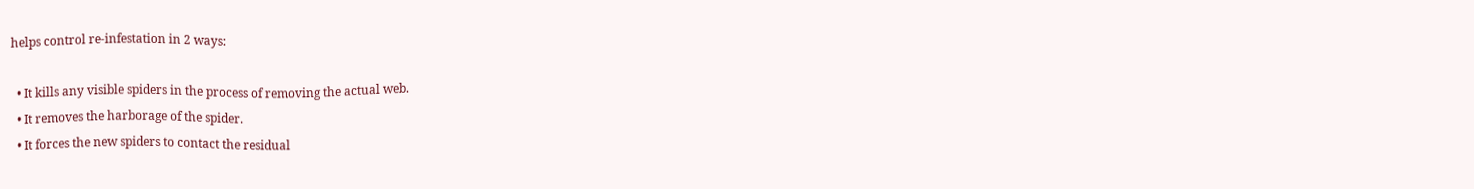helps control re-infestation in 2 ways:

  • It kills any visible spiders in the process of removing the actual web.
  • It removes the harborage of the spider.
  • It forces the new spiders to contact the residual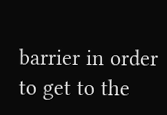barrier in order to get to the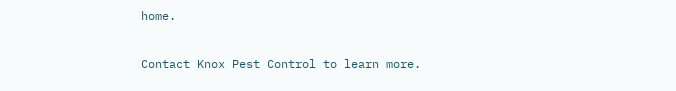home.

Contact Knox Pest Control to learn more.